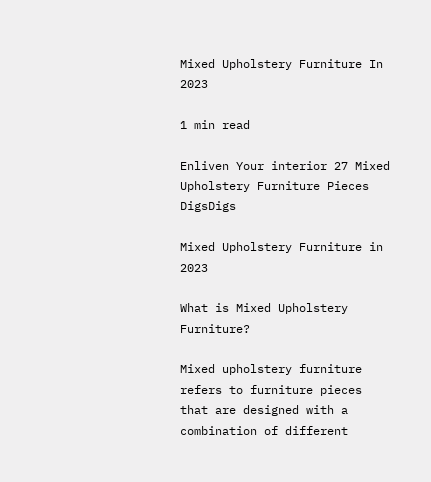Mixed Upholstery Furniture In 2023

1 min read

Enliven Your interior 27 Mixed Upholstery Furniture Pieces DigsDigs

Mixed Upholstery Furniture in 2023

What is Mixed Upholstery Furniture?

Mixed upholstery furniture refers to furniture pieces that are designed with a combination of different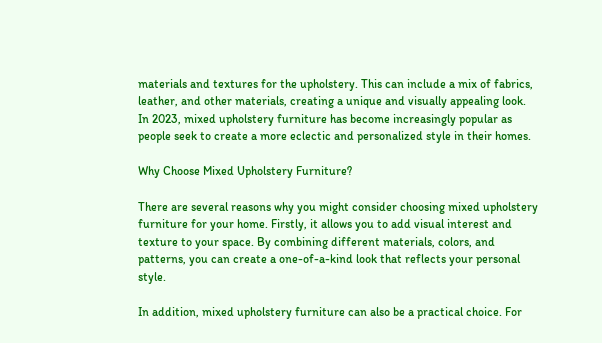materials and textures for the upholstery. This can include a mix of fabrics, leather, and other materials, creating a unique and visually appealing look. In 2023, mixed upholstery furniture has become increasingly popular as people seek to create a more eclectic and personalized style in their homes.

Why Choose Mixed Upholstery Furniture?

There are several reasons why you might consider choosing mixed upholstery furniture for your home. Firstly, it allows you to add visual interest and texture to your space. By combining different materials, colors, and patterns, you can create a one-of-a-kind look that reflects your personal style.

In addition, mixed upholstery furniture can also be a practical choice. For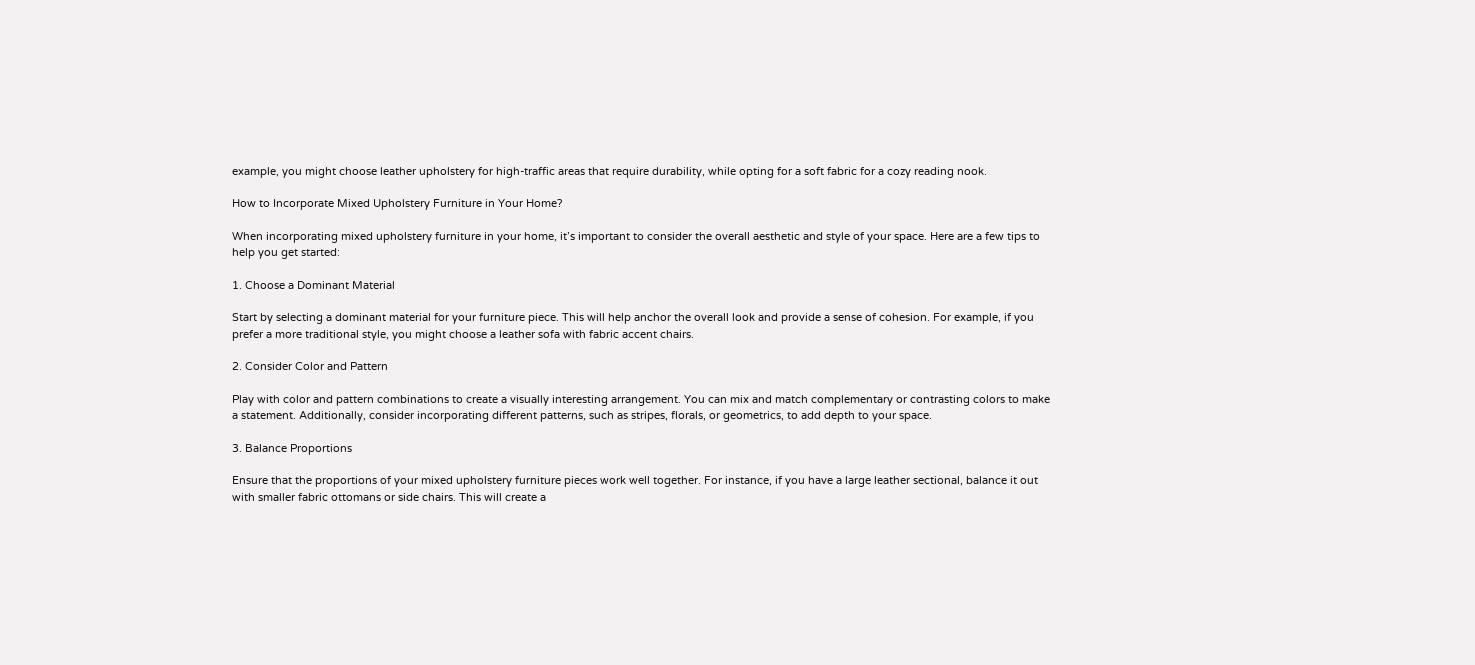example, you might choose leather upholstery for high-traffic areas that require durability, while opting for a soft fabric for a cozy reading nook.

How to Incorporate Mixed Upholstery Furniture in Your Home?

When incorporating mixed upholstery furniture in your home, it’s important to consider the overall aesthetic and style of your space. Here are a few tips to help you get started:

1. Choose a Dominant Material

Start by selecting a dominant material for your furniture piece. This will help anchor the overall look and provide a sense of cohesion. For example, if you prefer a more traditional style, you might choose a leather sofa with fabric accent chairs.

2. Consider Color and Pattern

Play with color and pattern combinations to create a visually interesting arrangement. You can mix and match complementary or contrasting colors to make a statement. Additionally, consider incorporating different patterns, such as stripes, florals, or geometrics, to add depth to your space.

3. Balance Proportions

Ensure that the proportions of your mixed upholstery furniture pieces work well together. For instance, if you have a large leather sectional, balance it out with smaller fabric ottomans or side chairs. This will create a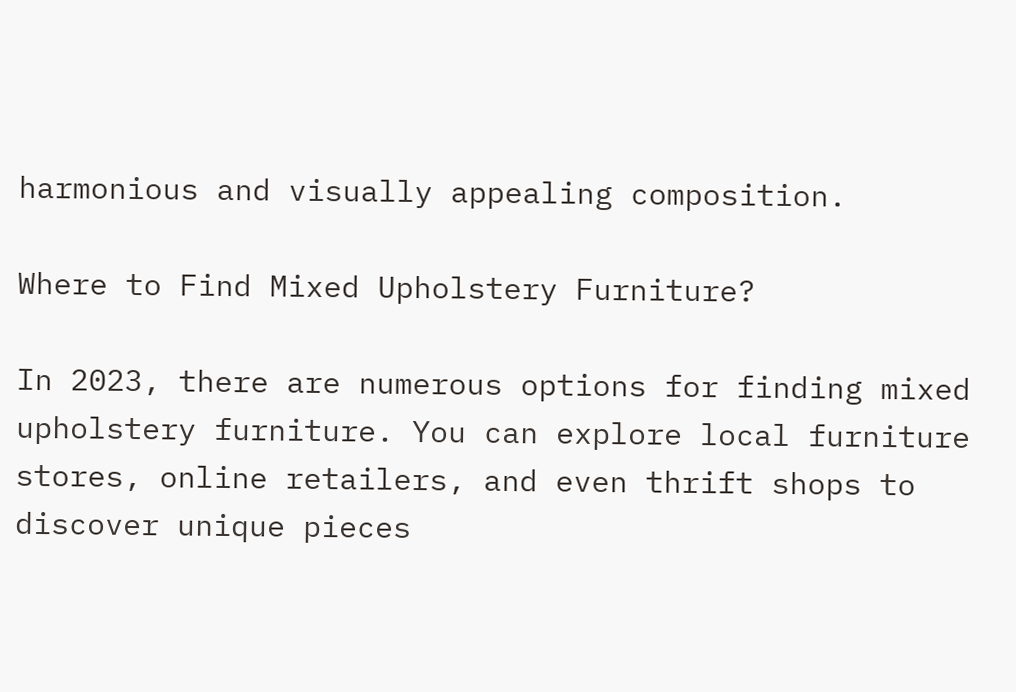harmonious and visually appealing composition.

Where to Find Mixed Upholstery Furniture?

In 2023, there are numerous options for finding mixed upholstery furniture. You can explore local furniture stores, online retailers, and even thrift shops to discover unique pieces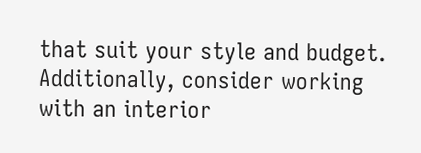that suit your style and budget. Additionally, consider working with an interior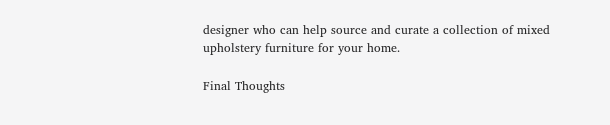designer who can help source and curate a collection of mixed upholstery furniture for your home.

Final Thoughts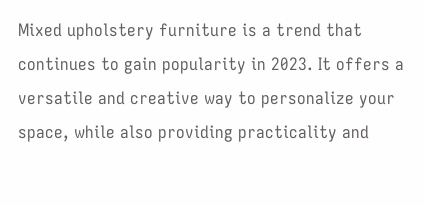Mixed upholstery furniture is a trend that continues to gain popularity in 2023. It offers a versatile and creative way to personalize your space, while also providing practicality and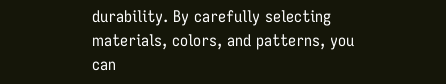durability. By carefully selecting materials, colors, and patterns, you can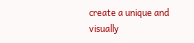create a unique and visually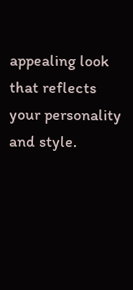appealing look that reflects your personality and style.